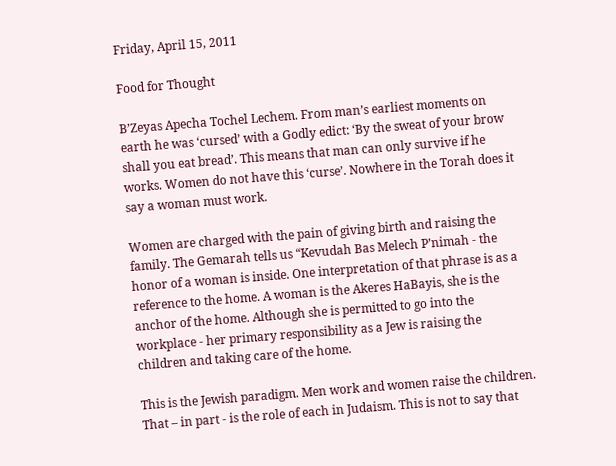Friday, April 15, 2011

Food for Thought

B’Zeyas Apecha Tochel Lechem. From man’s earliest moments on earth he was ‘cursed’ with a Godly edict: ‘By the sweat of your brow shall you eat bread’. This means that man can only survive if he works. Women do not have this ‘curse’. Nowhere in the Torah does it say a woman must work.

Women are charged with the pain of giving birth and raising the family. The Gemarah tells us “Kevudah Bas Melech P’nimah - the honor of a woman is inside. One interpretation of that phrase is as a reference to the home. A woman is the Akeres HaBayis, she is the anchor of the home. Although she is permitted to go into the workplace - her primary responsibility as a Jew is raising the children and taking care of the home.

This is the Jewish paradigm. Men work and women raise the children. That – in part - is the role of each in Judaism. This is not to say that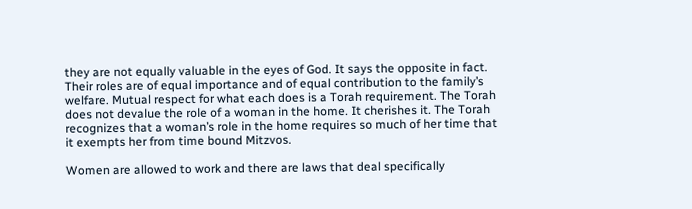they are not equally valuable in the eyes of God. It says the opposite in fact. Their roles are of equal importance and of equal contribution to the family’s welfare. Mutual respect for what each does is a Torah requirement. The Torah does not devalue the role of a woman in the home. It cherishes it. The Torah recognizes that a woman’s role in the home requires so much of her time that it exempts her from time bound Mitzvos.

Women are allowed to work and there are laws that deal specifically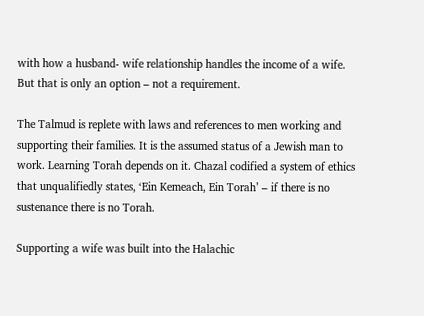with how a husband- wife relationship handles the income of a wife. But that is only an option – not a requirement.

The Talmud is replete with laws and references to men working and supporting their families. It is the assumed status of a Jewish man to work. Learning Torah depends on it. Chazal codified a system of ethics that unqualifiedly states, ‘Ein Kemeach, Ein Torah’ – if there is no sustenance there is no Torah.

Supporting a wife was built into the Halachic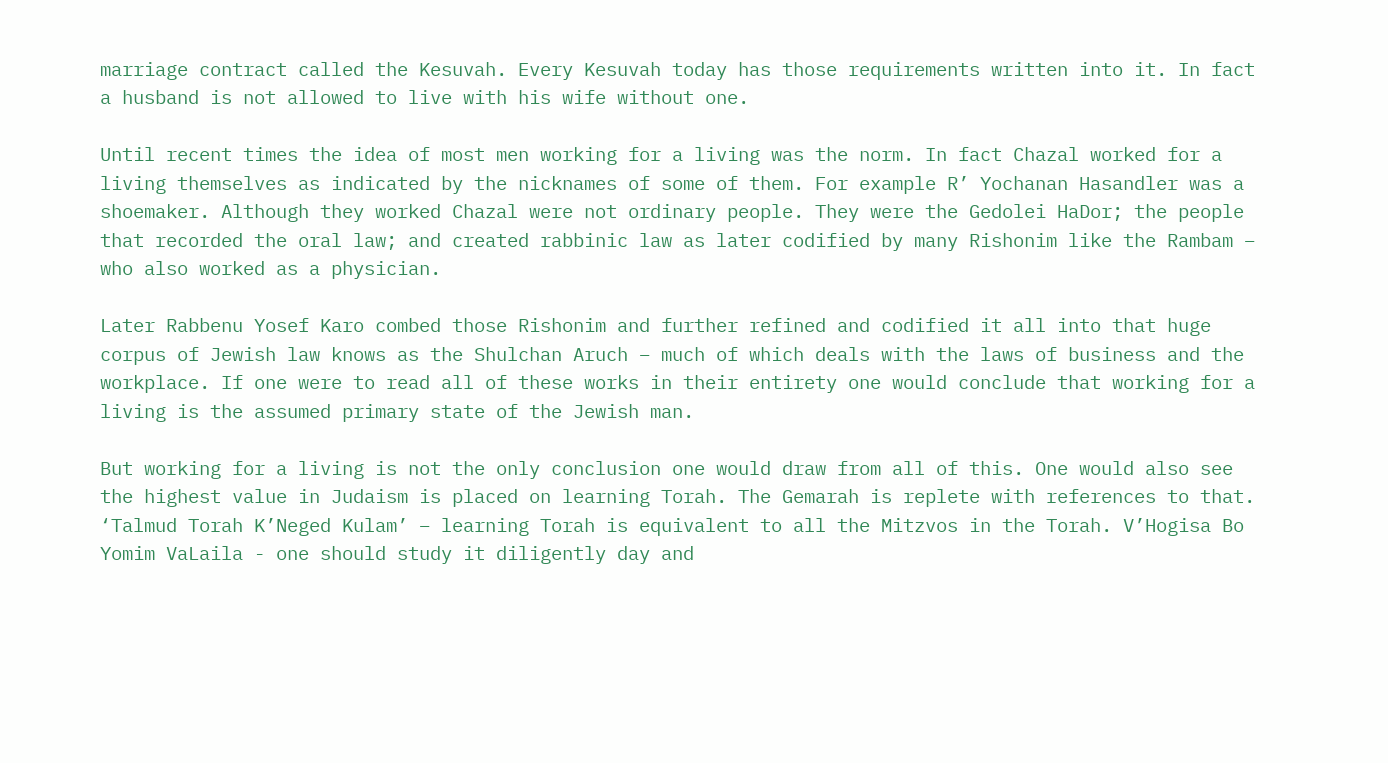marriage contract called the Kesuvah. Every Kesuvah today has those requirements written into it. In fact a husband is not allowed to live with his wife without one.

Until recent times the idea of most men working for a living was the norm. In fact Chazal worked for a living themselves as indicated by the nicknames of some of them. For example R’ Yochanan Hasandler was a shoemaker. Although they worked Chazal were not ordinary people. They were the Gedolei HaDor; the people that recorded the oral law; and created rabbinic law as later codified by many Rishonim like the Rambam – who also worked as a physician.

Later Rabbenu Yosef Karo combed those Rishonim and further refined and codified it all into that huge corpus of Jewish law knows as the Shulchan Aruch – much of which deals with the laws of business and the workplace. If one were to read all of these works in their entirety one would conclude that working for a living is the assumed primary state of the Jewish man.

But working for a living is not the only conclusion one would draw from all of this. One would also see the highest value in Judaism is placed on learning Torah. The Gemarah is replete with references to that. ‘Talmud Torah K’Neged Kulam’ – learning Torah is equivalent to all the Mitzvos in the Torah. V’Hogisa Bo Yomim VaLaila - one should study it diligently day and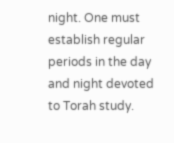night. One must establish regular periods in the day and night devoted to Torah study.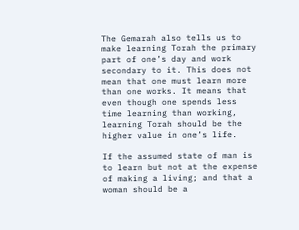The Gemarah also tells us to make learning Torah the primary part of one’s day and work secondary to it. This does not mean that one must learn more than one works. It means that even though one spends less time learning than working, learning Torah should be the higher value in one’s life.

If the assumed state of man is to learn but not at the expense of making a living; and that a woman should be a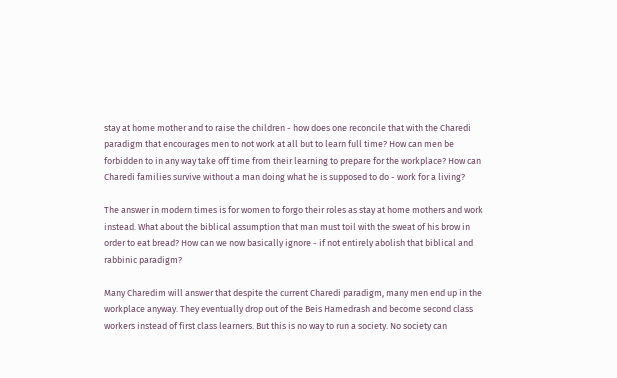stay at home mother and to raise the children - how does one reconcile that with the Charedi paradigm that encourages men to not work at all but to learn full time? How can men be forbidden to in any way take off time from their learning to prepare for the workplace? How can Charedi families survive without a man doing what he is supposed to do - work for a living?

The answer in modern times is for women to forgo their roles as stay at home mothers and work instead. What about the biblical assumption that man must toil with the sweat of his brow in order to eat bread? How can we now basically ignore - if not entirely abolish that biblical and rabbinic paradigm?

Many Charedim will answer that despite the current Charedi paradigm, many men end up in the workplace anyway. They eventually drop out of the Beis Hamedrash and become second class workers instead of first class learners. But this is no way to run a society. No society can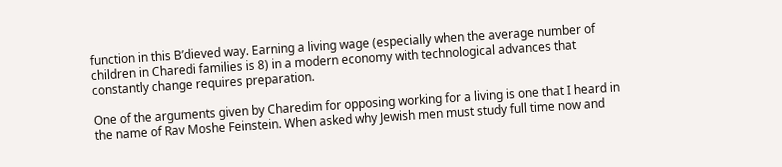function in this B’dieved way. Earning a living wage (especially when the average number of children in Charedi families is 8) in a modern economy with technological advances that constantly change requires preparation.

One of the arguments given by Charedim for opposing working for a living is one that I heard in the name of Rav Moshe Feinstein. When asked why Jewish men must study full time now and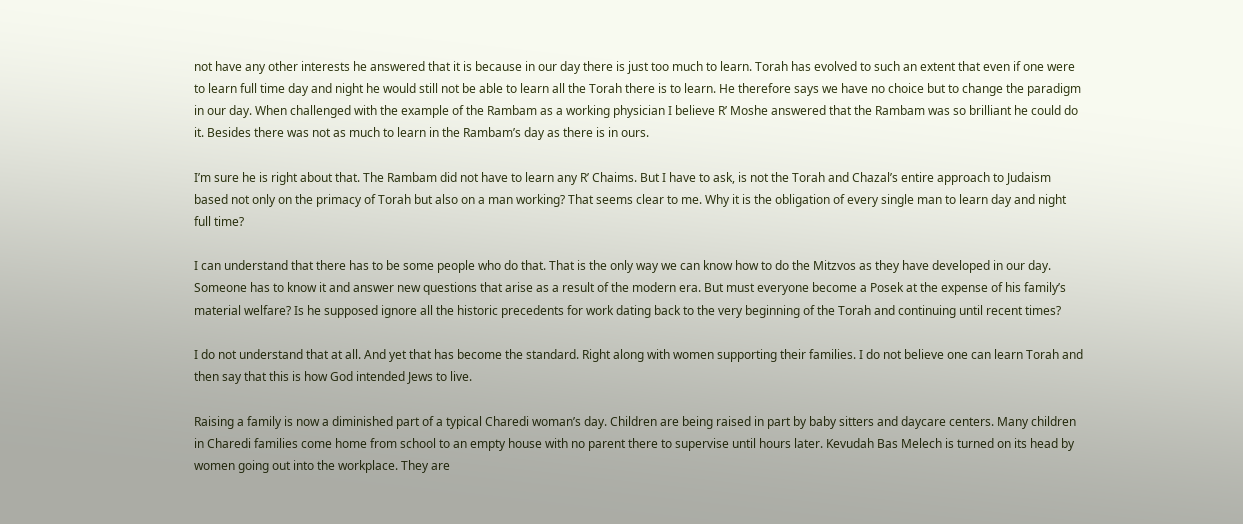not have any other interests he answered that it is because in our day there is just too much to learn. Torah has evolved to such an extent that even if one were to learn full time day and night he would still not be able to learn all the Torah there is to learn. He therefore says we have no choice but to change the paradigm in our day. When challenged with the example of the Rambam as a working physician I believe R’ Moshe answered that the Rambam was so brilliant he could do it. Besides there was not as much to learn in the Rambam’s day as there is in ours.

I’m sure he is right about that. The Rambam did not have to learn any R’ Chaims. But I have to ask, is not the Torah and Chazal’s entire approach to Judaism based not only on the primacy of Torah but also on a man working? That seems clear to me. Why it is the obligation of every single man to learn day and night full time?

I can understand that there has to be some people who do that. That is the only way we can know how to do the Mitzvos as they have developed in our day. Someone has to know it and answer new questions that arise as a result of the modern era. But must everyone become a Posek at the expense of his family’s material welfare? Is he supposed ignore all the historic precedents for work dating back to the very beginning of the Torah and continuing until recent times?

I do not understand that at all. And yet that has become the standard. Right along with women supporting their families. I do not believe one can learn Torah and then say that this is how God intended Jews to live.

Raising a family is now a diminished part of a typical Charedi woman’s day. Children are being raised in part by baby sitters and daycare centers. Many children in Charedi families come home from school to an empty house with no parent there to supervise until hours later. Kevudah Bas Melech is turned on its head by women going out into the workplace. They are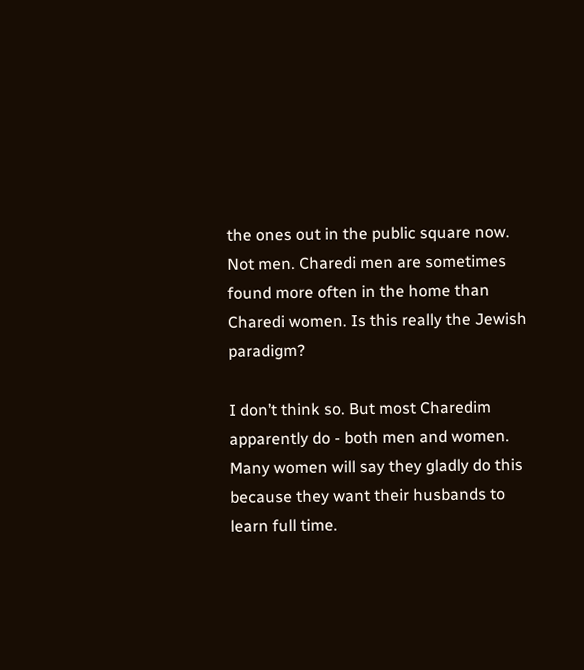the ones out in the public square now. Not men. Charedi men are sometimes found more often in the home than Charedi women. Is this really the Jewish paradigm?

I don’t think so. But most Charedim apparently do - both men and women. Many women will say they gladly do this because they want their husbands to learn full time.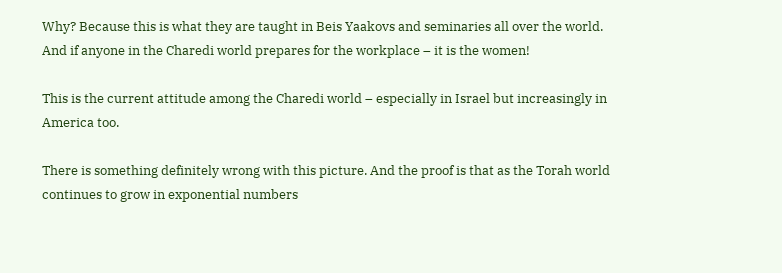Why? Because this is what they are taught in Beis Yaakovs and seminaries all over the world. And if anyone in the Charedi world prepares for the workplace – it is the women!

This is the current attitude among the Charedi world – especially in Israel but increasingly in America too.

There is something definitely wrong with this picture. And the proof is that as the Torah world continues to grow in exponential numbers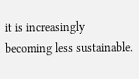it is increasingly becoming less sustainable.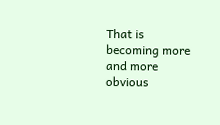That is becoming more and more obvious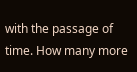with the passage of time. How many more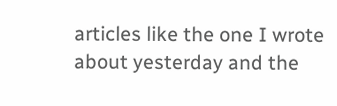articles like the one I wrote about yesterday and the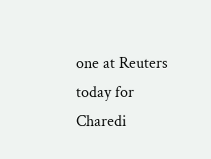one at Reuters today for Charedi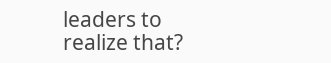leaders to realize that?